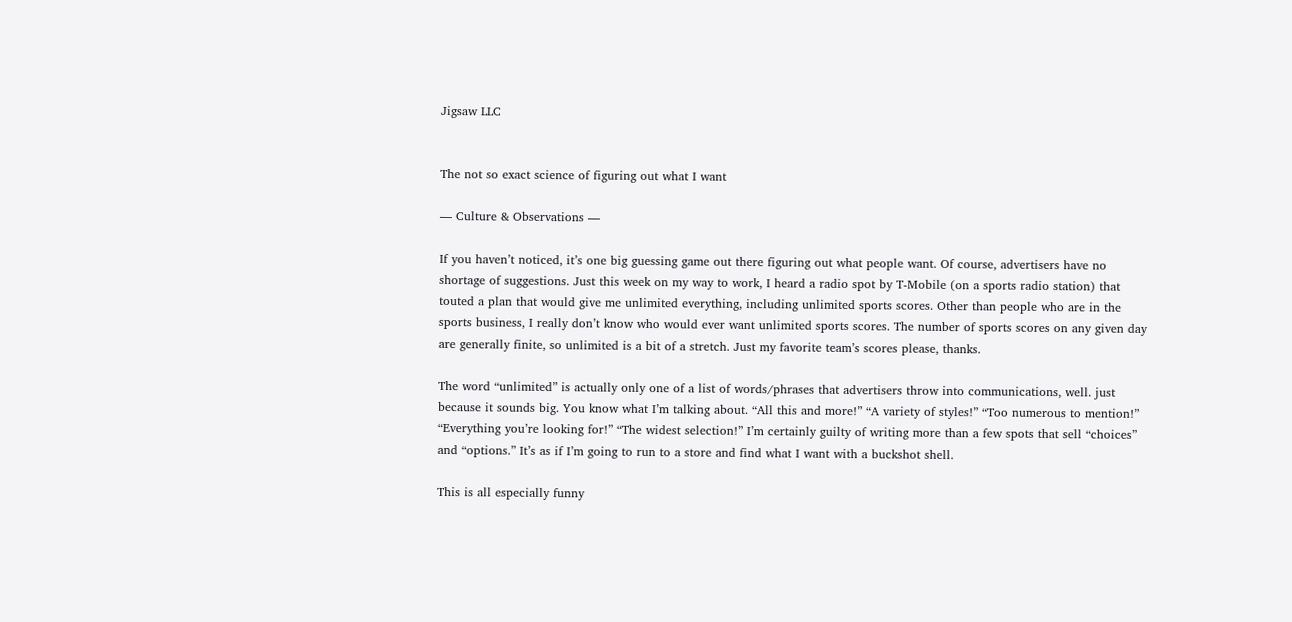Jigsaw LLC


The not so exact science of figuring out what I want

— Culture & Observations —

If you haven’t noticed, it’s one big guessing game out there figuring out what people want. Of course, advertisers have no shortage of suggestions. Just this week on my way to work, I heard a radio spot by T-Mobile (on a sports radio station) that touted a plan that would give me unlimited everything, including unlimited sports scores. Other than people who are in the sports business, I really don’t know who would ever want unlimited sports scores. The number of sports scores on any given day are generally finite, so unlimited is a bit of a stretch. Just my favorite team’s scores please, thanks.

The word “unlimited” is actually only one of a list of words/phrases that advertisers throw into communications, well. just because it sounds big. You know what I’m talking about. “All this and more!” “A variety of styles!” “Too numerous to mention!” “Everything you’re looking for!” “The widest selection!” I’m certainly guilty of writing more than a few spots that sell “choices” and “options.” It’s as if I’m going to run to a store and find what I want with a buckshot shell.

This is all especially funny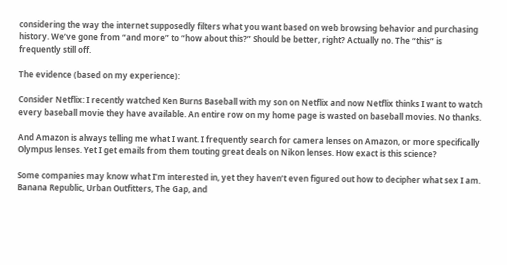considering the way the internet supposedly filters what you want based on web browsing behavior and purchasing history. We’ve gone from “and more” to “how about this?” Should be better, right? Actually no. The “this” is frequently still off.

The evidence (based on my experience):

Consider Netflix: I recently watched Ken Burns Baseball with my son on Netflix and now Netflix thinks I want to watch every baseball movie they have available. An entire row on my home page is wasted on baseball movies. No thanks.

And Amazon is always telling me what I want. I frequently search for camera lenses on Amazon, or more specifically Olympus lenses. Yet I get emails from them touting great deals on Nikon lenses. How exact is this science?

Some companies may know what I’m interested in, yet they haven’t even figured out how to decipher what sex I am. Banana Republic, Urban Outfitters, The Gap, and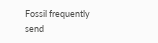Fossil frequently send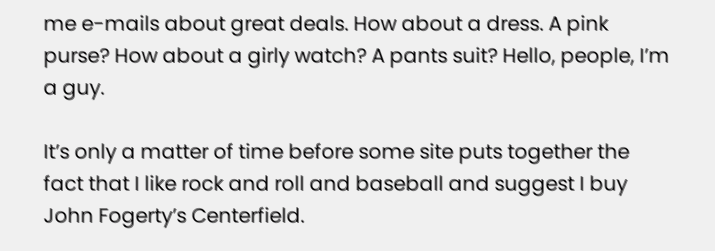me e-mails about great deals. How about a dress. A pink purse? How about a girly watch? A pants suit? Hello, people, I’m a guy.

It’s only a matter of time before some site puts together the fact that I like rock and roll and baseball and suggest I buy John Fogerty’s Centerfield.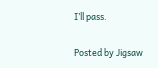I’ll pass.


Posted by Jigsaw